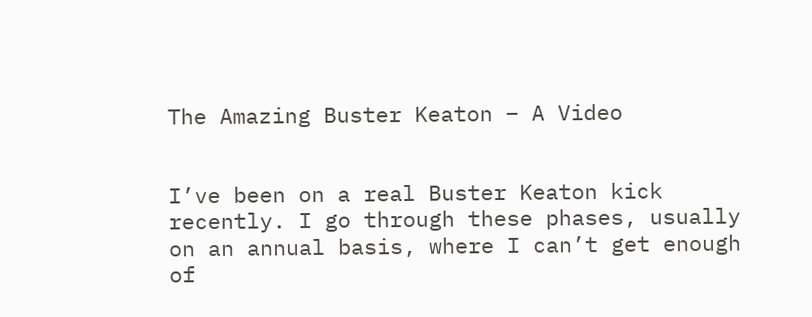The Amazing Buster Keaton – A Video


I’ve been on a real Buster Keaton kick recently. I go through these phases, usually on an annual basis, where I can’t get enough of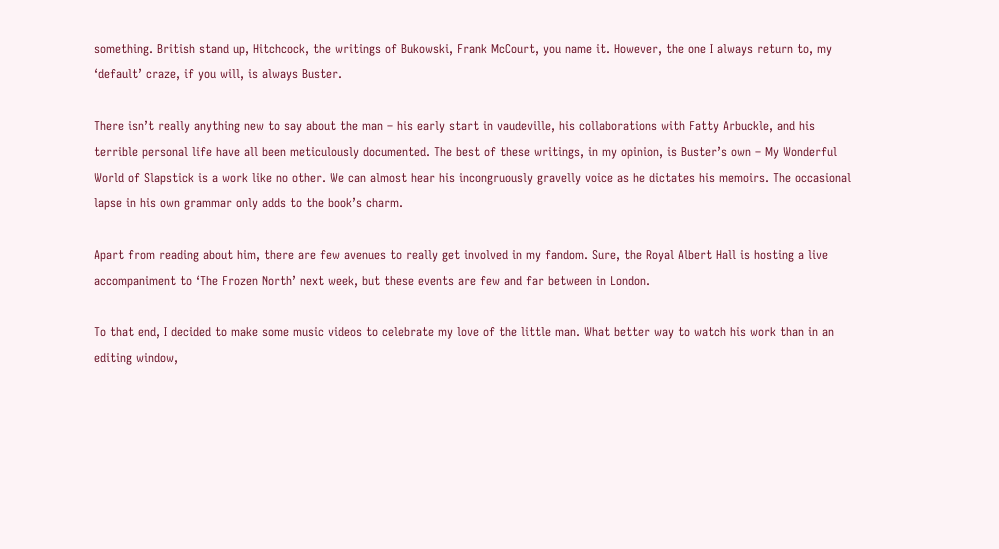something. British stand up, Hitchcock, the writings of Bukowski, Frank McCourt, you name it. However, the one I always return to, my ‘default’ craze, if you will, is always Buster.

There isn’t really anything new to say about the man – his early start in vaudeville, his collaborations with Fatty Arbuckle, and his terrible personal life have all been meticulously documented. The best of these writings, in my opinion, is Buster’s own – My Wonderful World of Slapstick is a work like no other. We can almost hear his incongruously gravelly voice as he dictates his memoirs. The occasional lapse in his own grammar only adds to the book’s charm.

Apart from reading about him, there are few avenues to really get involved in my fandom. Sure, the Royal Albert Hall is hosting a live accompaniment to ‘The Frozen North’ next week, but these events are few and far between in London.

To that end, I decided to make some music videos to celebrate my love of the little man. What better way to watch his work than in an editing window,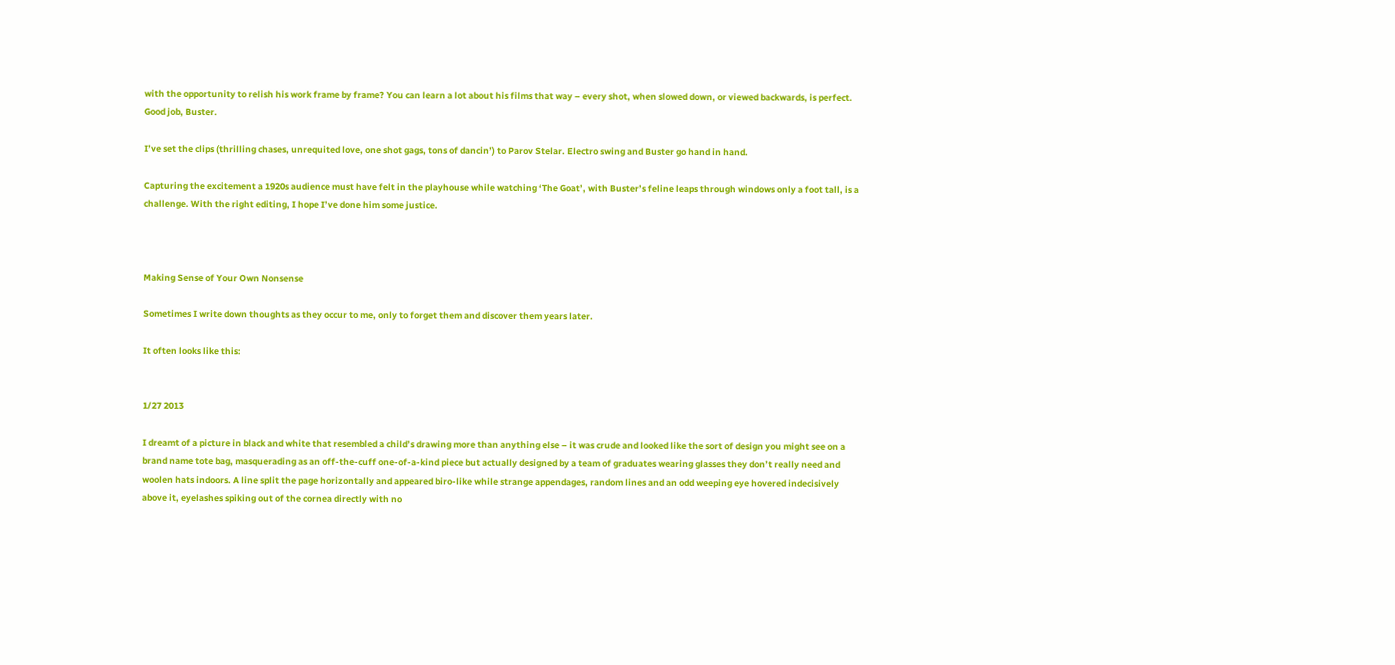with the opportunity to relish his work frame by frame? You can learn a lot about his films that way – every shot, when slowed down, or viewed backwards, is perfect. Good job, Buster.

I’ve set the clips (thrilling chases, unrequited love, one shot gags, tons of dancin’) to Parov Stelar. Electro swing and Buster go hand in hand.

Capturing the excitement a 1920s audience must have felt in the playhouse while watching ‘The Goat’, with Buster’s feline leaps through windows only a foot tall, is a challenge. With the right editing, I hope I’ve done him some justice.



Making Sense of Your Own Nonsense

Sometimes I write down thoughts as they occur to me, only to forget them and discover them years later.

It often looks like this:


1/27 2013

I dreamt of a picture in black and white that resembled a child’s drawing more than anything else – it was crude and looked like the sort of design you might see on a brand name tote bag, masquerading as an off-the-cuff one-of-a-kind piece but actually designed by a team of graduates wearing glasses they don’t really need and woolen hats indoors. A line split the page horizontally and appeared biro-like while strange appendages, random lines and an odd weeping eye hovered indecisively above it, eyelashes spiking out of the cornea directly with no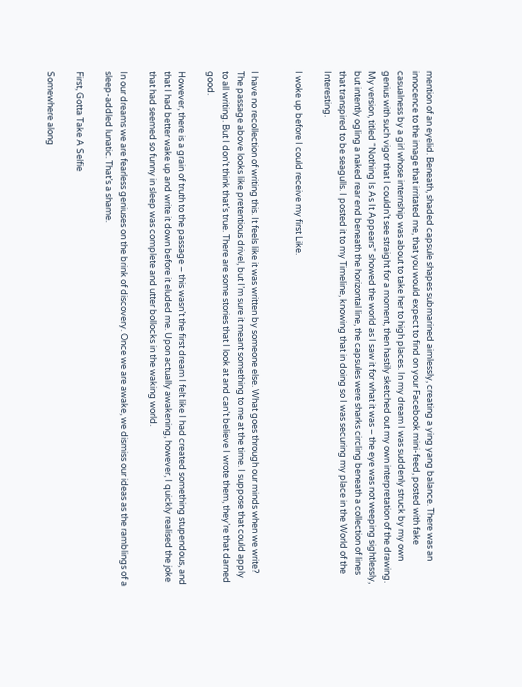mention of an eyelid. Beneath, shaded capsule shapes submarined aimlessly, creating a ying yang balance. There was an innocence to the image that irritated me, that you would expect to find on your Facebook mini-feed, posted with fake casualness by a girl whose internship was about to take her to high places. In my dream I was suddenly struck by my own genius with such vigor that I couldn’t see straight for a moment, then hastily sketched out my own interpretation of the drawing. My version, titled “Nothing Is As It Appears” showed the world as I saw it for what it was – the eye was not weeping sightlessly, but intently ogling a naked rear end beneath the horizontal line, the capsules were sharks circling beneath a collection of lines that transpired to be seagulls. I posted it to my Timeline, knowing that in doing so I was securing my place in the World of the Interesting.

I woke up before I could receive my first Like.


I have no recollection of writing this. It feels like it was written by someone else. What goes through our minds when we write? The passage above looks like pretentious drivel, but I’m sure it meant something to me at the time. I suppose that could apply to all writing. But I don’t think that’s true. There are some stories that I look at and can’t believe I wrote them, they’re that darned good.

However, there is a grain of truth to the passage – this wasn’t the first dream I felt like I had created something stupendous, and that I had better wake up and write it down before it eluded me. Upon actually awakening, however, I quickly realised the joke that had seemed so funny in sleep was complete and utter bollocks in the waking world.

In our dreams we are fearless geniuses on the brink of discovery. Once we are awake, we dismiss our ideas as the ramblings of a sleep-addled lunatic. That’s a shame.

First, Gotta Take A Selfie

Somewhere along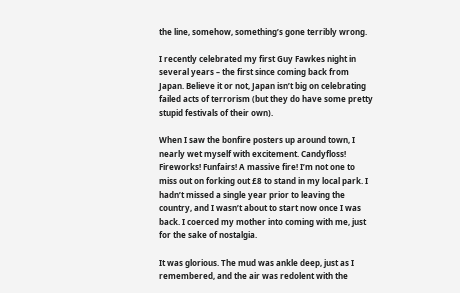the line, somehow, something’s gone terribly wrong.

I recently celebrated my first Guy Fawkes night in several years – the first since coming back from Japan. Believe it or not, Japan isn’t big on celebrating failed acts of terrorism (but they do have some pretty stupid festivals of their own).

When I saw the bonfire posters up around town, I nearly wet myself with excitement. Candyfloss! Fireworks! Funfairs! A massive fire! I’m not one to miss out on forking out £8 to stand in my local park. I hadn’t missed a single year prior to leaving the country, and I wasn’t about to start now once I was back. I coerced my mother into coming with me, just for the sake of nostalgia.

It was glorious. The mud was ankle deep, just as I remembered, and the air was redolent with the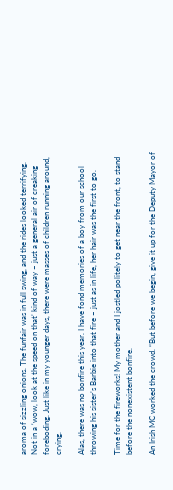aroma of sizzling onions. The funfair was in full swing, and the rides looked terrifying. Not in a ‘wow, look at the speed on that’ kind of way – just a general air of creaking foreboding. Just like in my younger days, there were masses of children running around, crying.

Alas, there was no bonfire this year. I have fond memories of a boy from our school throwing his sister’s Barbie into that fire – just as in life, her hair was the first to go.

Time for the fireworks! My mother and I jostled politely to get near the front, to stand before the nonexistent bonfire.

An Irish MC worked the crowd. “But before we begin, give it up for the Deputy Mayor of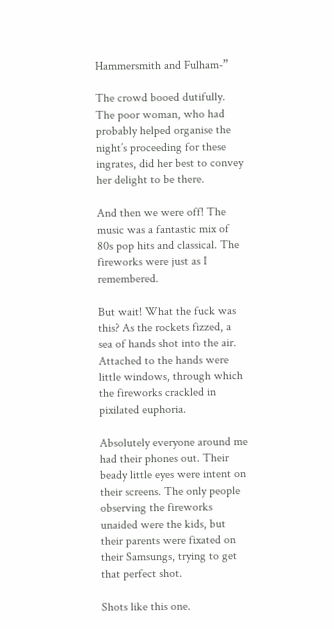Hammersmith and Fulham-”

The crowd booed dutifully. The poor woman, who had probably helped organise the night’s proceeding for these ingrates, did her best to convey her delight to be there.

And then we were off! The music was a fantastic mix of 80s pop hits and classical. The fireworks were just as I remembered.

But wait! What the fuck was this? As the rockets fizzed, a sea of hands shot into the air. Attached to the hands were little windows, through which the fireworks crackled in pixilated euphoria.

Absolutely everyone around me had their phones out. Their beady little eyes were intent on their screens. The only people observing the fireworks unaided were the kids, but their parents were fixated on their Samsungs, trying to get that perfect shot.

Shots like this one.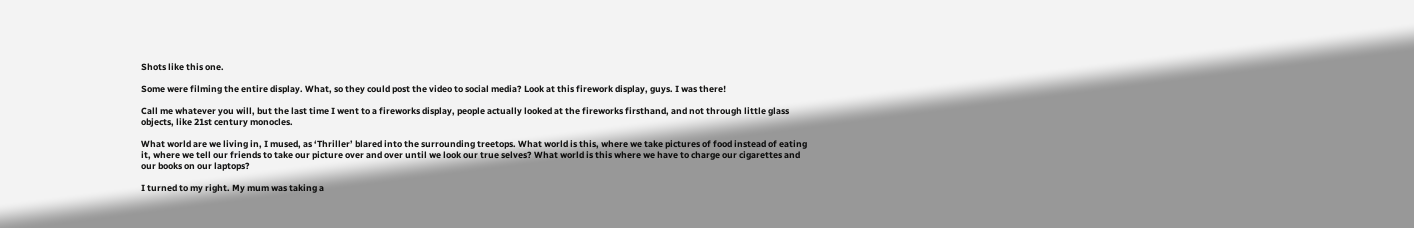Shots like this one.

Some were filming the entire display. What, so they could post the video to social media? Look at this firework display, guys. I was there!

Call me whatever you will, but the last time I went to a fireworks display, people actually looked at the fireworks firsthand, and not through little glass objects, like 21st century monocles.

What world are we living in, I mused, as ‘Thriller’ blared into the surrounding treetops. What world is this, where we take pictures of food instead of eating it, where we tell our friends to take our picture over and over until we look our true selves? What world is this where we have to charge our cigarettes and our books on our laptops?

I turned to my right. My mum was taking a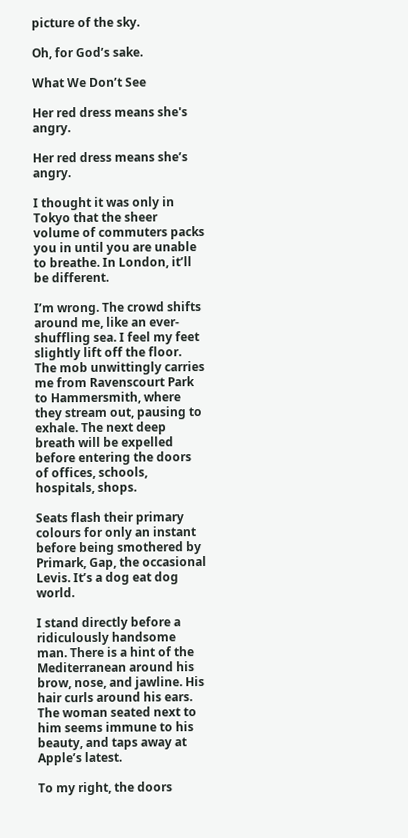picture of the sky.

Oh, for God’s sake.

What We Don’t See

Her red dress means she's angry.

Her red dress means she’s angry.

I thought it was only in Tokyo that the sheer volume of commuters packs you in until you are unable to breathe. In London, it’ll be different.

I’m wrong. The crowd shifts around me, like an ever-shuffling sea. I feel my feet slightly lift off the floor. The mob unwittingly carries me from Ravenscourt Park to Hammersmith, where they stream out, pausing to exhale. The next deep breath will be expelled before entering the doors of offices, schools, hospitals, shops.

Seats flash their primary colours for only an instant before being smothered by Primark, Gap, the occasional Levis. It’s a dog eat dog world.

I stand directly before a ridiculously handsome man. There is a hint of the Mediterranean around his brow, nose, and jawline. His hair curls around his ears. The woman seated next to him seems immune to his beauty, and taps away at Apple’s latest.

To my right, the doors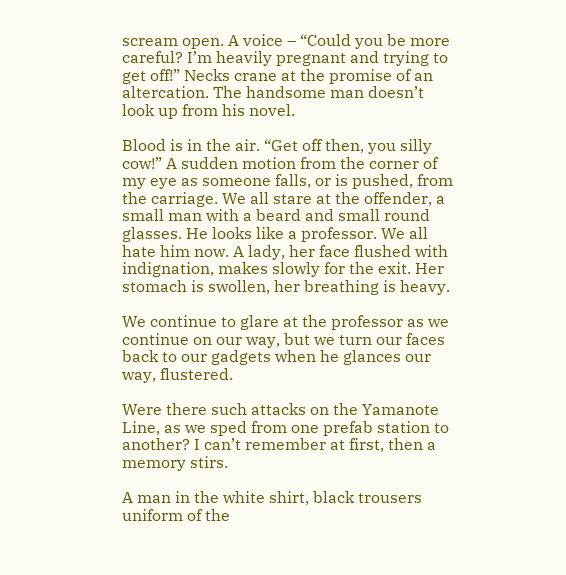scream open. A voice – “Could you be more careful? I’m heavily pregnant and trying to get off!” Necks crane at the promise of an altercation. The handsome man doesn’t look up from his novel.

Blood is in the air. “Get off then, you silly cow!” A sudden motion from the corner of my eye as someone falls, or is pushed, from the carriage. We all stare at the offender, a small man with a beard and small round glasses. He looks like a professor. We all hate him now. A lady, her face flushed with indignation, makes slowly for the exit. Her stomach is swollen, her breathing is heavy.

We continue to glare at the professor as we continue on our way, but we turn our faces back to our gadgets when he glances our way, flustered.

Were there such attacks on the Yamanote Line, as we sped from one prefab station to another? I can’t remember at first, then a memory stirs.

A man in the white shirt, black trousers uniform of the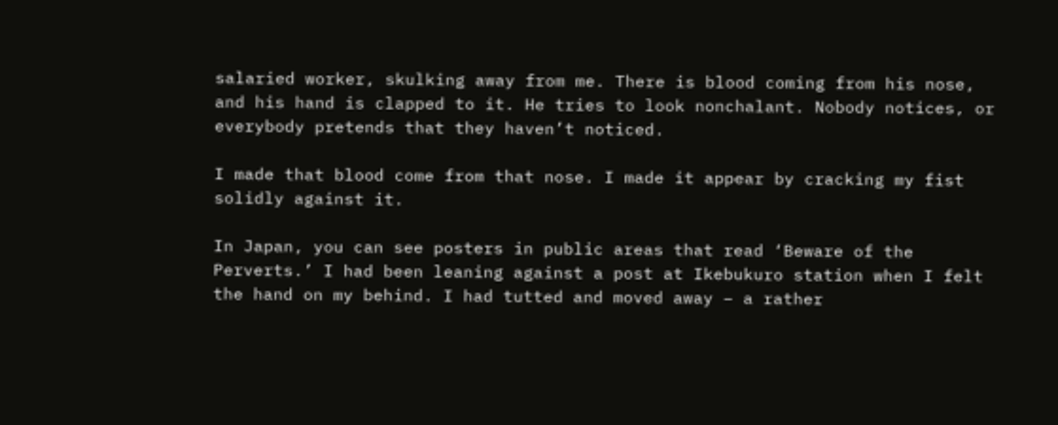salaried worker, skulking away from me. There is blood coming from his nose, and his hand is clapped to it. He tries to look nonchalant. Nobody notices, or everybody pretends that they haven’t noticed.

I made that blood come from that nose. I made it appear by cracking my fist solidly against it.

In Japan, you can see posters in public areas that read ‘Beware of the Perverts.’ I had been leaning against a post at Ikebukuro station when I felt the hand on my behind. I had tutted and moved away – a rather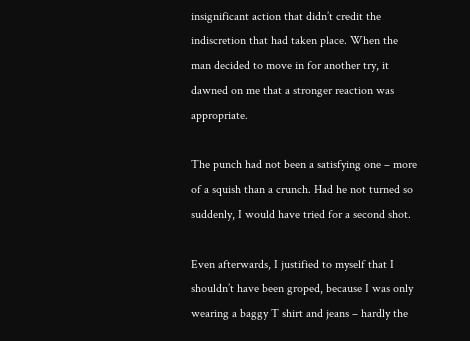insignificant action that didn’t credit the indiscretion that had taken place. When the man decided to move in for another try, it dawned on me that a stronger reaction was appropriate.

The punch had not been a satisfying one – more of a squish than a crunch. Had he not turned so suddenly, I would have tried for a second shot.

Even afterwards, I justified to myself that I shouldn’t have been groped, because I was only wearing a baggy T shirt and jeans – hardly the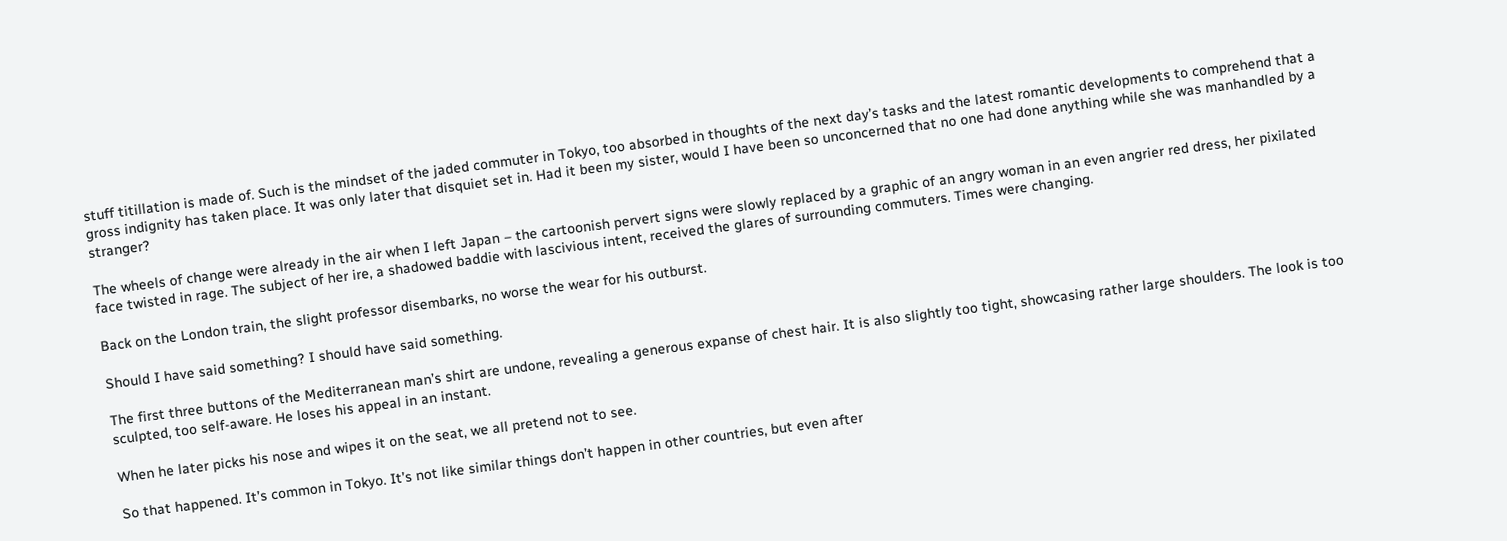stuff titillation is made of. Such is the mindset of the jaded commuter in Tokyo, too absorbed in thoughts of the next day’s tasks and the latest romantic developments to comprehend that a gross indignity has taken place. It was only later that disquiet set in. Had it been my sister, would I have been so unconcerned that no one had done anything while she was manhandled by a stranger?

The wheels of change were already in the air when I left Japan – the cartoonish pervert signs were slowly replaced by a graphic of an angry woman in an even angrier red dress, her pixilated face twisted in rage. The subject of her ire, a shadowed baddie with lascivious intent, received the glares of surrounding commuters. Times were changing.

Back on the London train, the slight professor disembarks, no worse the wear for his outburst.

Should I have said something? I should have said something.

The first three buttons of the Mediterranean man’s shirt are undone, revealing a generous expanse of chest hair. It is also slightly too tight, showcasing rather large shoulders. The look is too sculpted, too self-aware. He loses his appeal in an instant.

When he later picks his nose and wipes it on the seat, we all pretend not to see.

So that happened. It’s common in Tokyo. It’s not like similar things don’t happen in other countries, but even after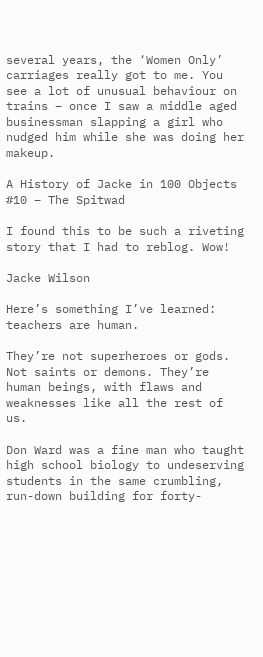several years, the ‘Women Only’ carriages really got to me. You see a lot of unusual behaviour on trains – once I saw a middle aged businessman slapping a girl who nudged him while she was doing her makeup.

A History of Jacke in 100 Objects #10 – The Spitwad

I found this to be such a riveting story that I had to reblog. Wow!

Jacke Wilson

Here’s something I’ve learned: teachers are human.

They’re not superheroes or gods. Not saints or demons. They’re human beings, with flaws and weaknesses like all the rest of us.

Don Ward was a fine man who taught high school biology to undeserving students in the same crumbling, run-down building for forty-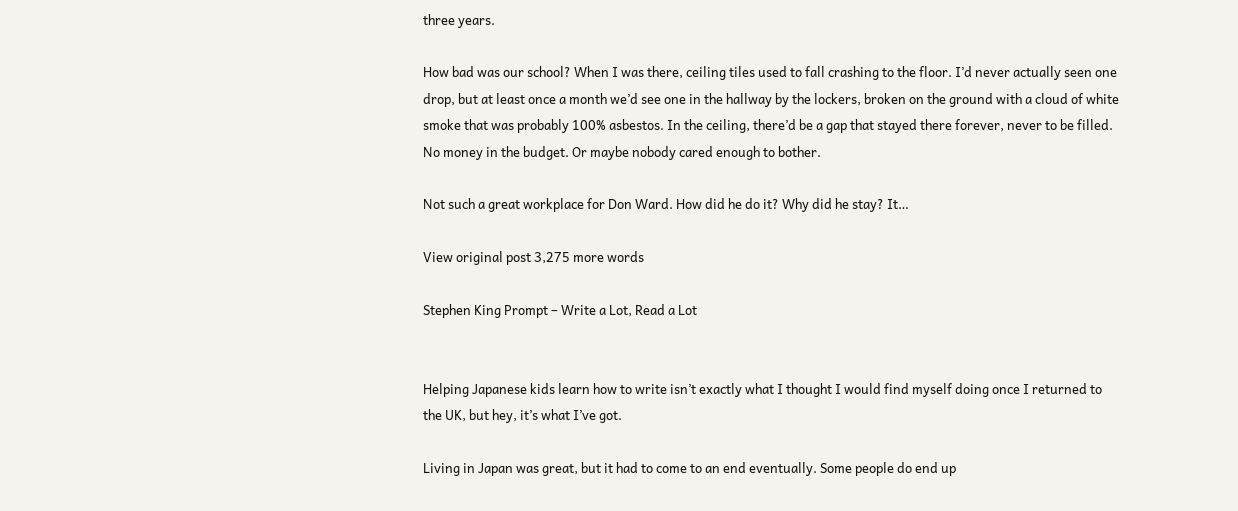three years.

How bad was our school? When I was there, ceiling tiles used to fall crashing to the floor. I’d never actually seen one drop, but at least once a month we’d see one in the hallway by the lockers, broken on the ground with a cloud of white smoke that was probably 100% asbestos. In the ceiling, there’d be a gap that stayed there forever, never to be filled. No money in the budget. Or maybe nobody cared enough to bother.

Not such a great workplace for Don Ward. How did he do it? Why did he stay? It…

View original post 3,275 more words

Stephen King Prompt – Write a Lot, Read a Lot


Helping Japanese kids learn how to write isn’t exactly what I thought I would find myself doing once I returned to the UK, but hey, it’s what I’ve got.

Living in Japan was great, but it had to come to an end eventually. Some people do end up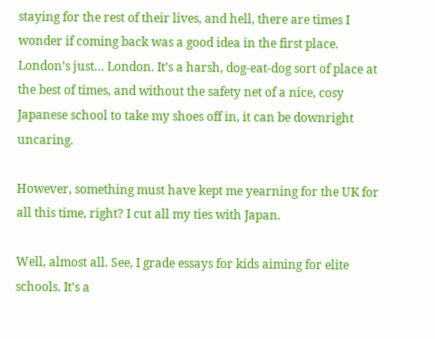staying for the rest of their lives, and hell, there are times I wonder if coming back was a good idea in the first place. London’s just… London. It’s a harsh, dog-eat-dog sort of place at the best of times, and without the safety net of a nice, cosy Japanese school to take my shoes off in, it can be downright uncaring.

However, something must have kept me yearning for the UK for all this time, right? I cut all my ties with Japan.

Well, almost all. See, I grade essays for kids aiming for elite schools. It’s a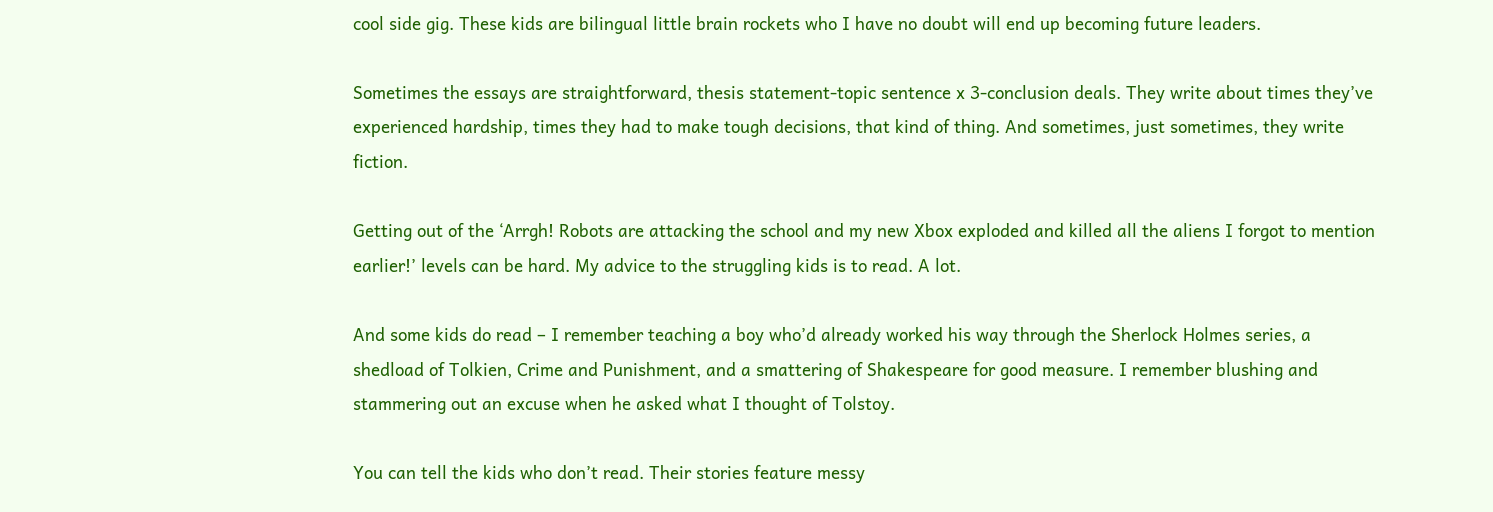cool side gig. These kids are bilingual little brain rockets who I have no doubt will end up becoming future leaders.

Sometimes the essays are straightforward, thesis statement-topic sentence x 3-conclusion deals. They write about times they’ve experienced hardship, times they had to make tough decisions, that kind of thing. And sometimes, just sometimes, they write fiction.

Getting out of the ‘Arrgh! Robots are attacking the school and my new Xbox exploded and killed all the aliens I forgot to mention earlier!’ levels can be hard. My advice to the struggling kids is to read. A lot.

And some kids do read – I remember teaching a boy who’d already worked his way through the Sherlock Holmes series, a shedload of Tolkien, Crime and Punishment, and a smattering of Shakespeare for good measure. I remember blushing and stammering out an excuse when he asked what I thought of Tolstoy.

You can tell the kids who don’t read. Their stories feature messy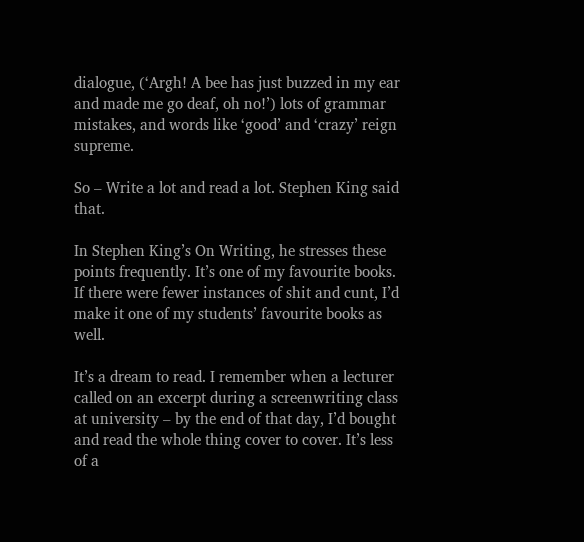dialogue, (‘Argh! A bee has just buzzed in my ear and made me go deaf, oh no!’) lots of grammar mistakes, and words like ‘good’ and ‘crazy’ reign supreme.

So – Write a lot and read a lot. Stephen King said that.

In Stephen King’s On Writing, he stresses these points frequently. It’s one of my favourite books. If there were fewer instances of shit and cunt, I’d make it one of my students’ favourite books as well.

It’s a dream to read. I remember when a lecturer called on an excerpt during a screenwriting class at university – by the end of that day, I’d bought and read the whole thing cover to cover. It’s less of a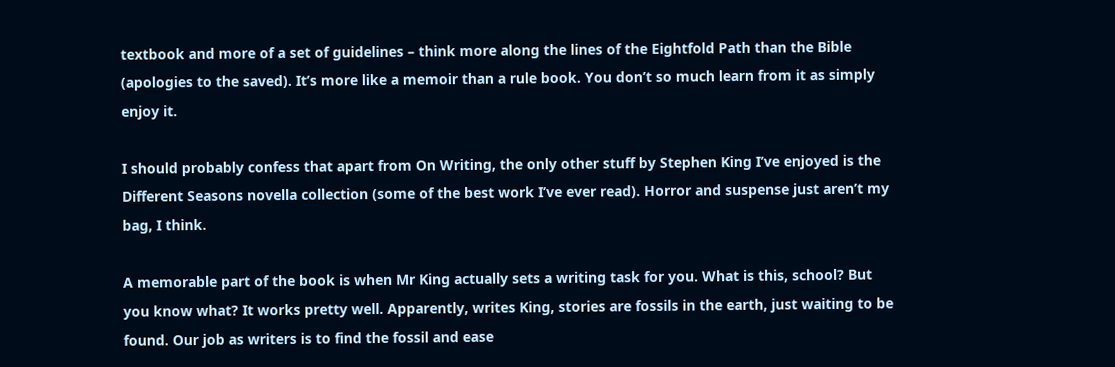textbook and more of a set of guidelines – think more along the lines of the Eightfold Path than the Bible (apologies to the saved). It’s more like a memoir than a rule book. You don’t so much learn from it as simply enjoy it.

I should probably confess that apart from On Writing, the only other stuff by Stephen King I’ve enjoyed is the Different Seasons novella collection (some of the best work I’ve ever read). Horror and suspense just aren’t my bag, I think.

A memorable part of the book is when Mr King actually sets a writing task for you. What is this, school? But you know what? It works pretty well. Apparently, writes King, stories are fossils in the earth, just waiting to be found. Our job as writers is to find the fossil and ease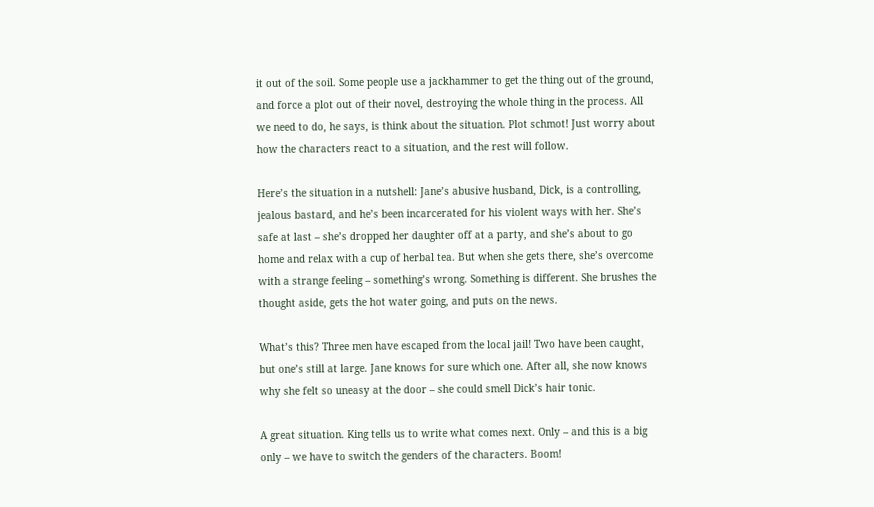it out of the soil. Some people use a jackhammer to get the thing out of the ground, and force a plot out of their novel, destroying the whole thing in the process. All we need to do, he says, is think about the situation. Plot schmot! Just worry about how the characters react to a situation, and the rest will follow.

Here’s the situation in a nutshell: Jane’s abusive husband, Dick, is a controlling, jealous bastard, and he’s been incarcerated for his violent ways with her. She’s safe at last – she’s dropped her daughter off at a party, and she’s about to go home and relax with a cup of herbal tea. But when she gets there, she’s overcome with a strange feeling – something’s wrong. Something is different. She brushes the thought aside, gets the hot water going, and puts on the news.

What’s this? Three men have escaped from the local jail! Two have been caught, but one’s still at large. Jane knows for sure which one. After all, she now knows why she felt so uneasy at the door – she could smell Dick’s hair tonic.

A great situation. King tells us to write what comes next. Only – and this is a big only – we have to switch the genders of the characters. Boom!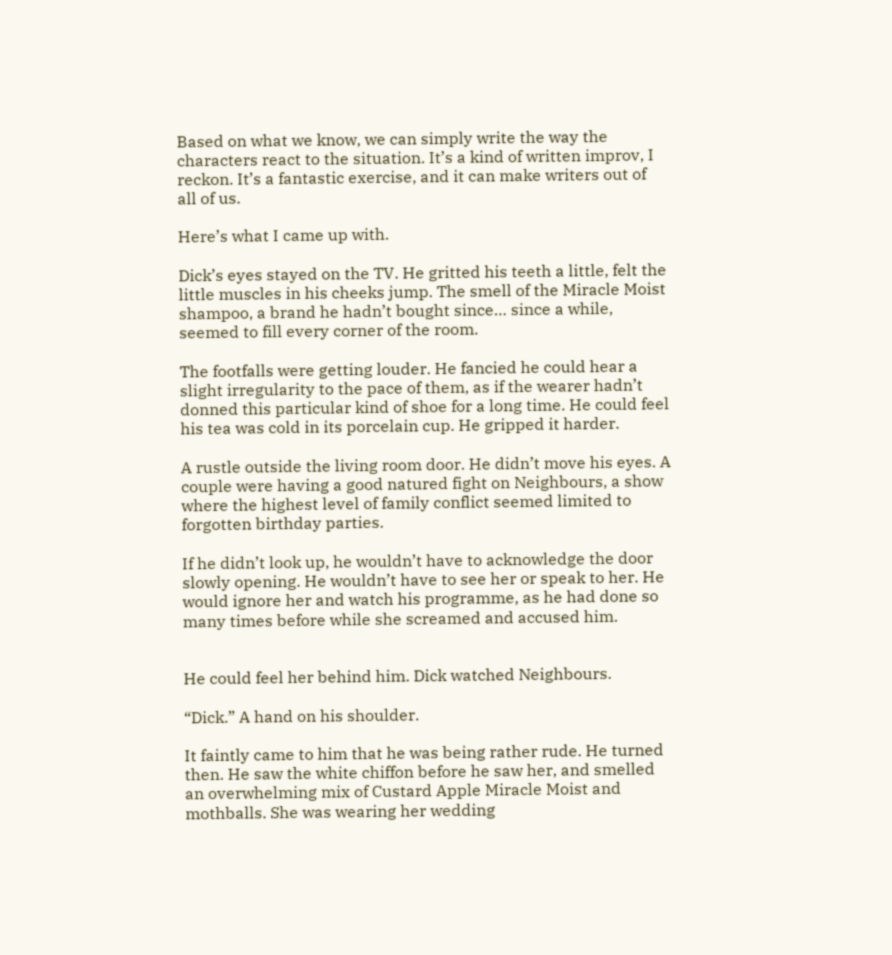Based on what we know, we can simply write the way the characters react to the situation. It’s a kind of written improv, I reckon. It’s a fantastic exercise, and it can make writers out of all of us.

Here’s what I came up with.

Dick’s eyes stayed on the TV. He gritted his teeth a little, felt the little muscles in his cheeks jump. The smell of the Miracle Moist shampoo, a brand he hadn’t bought since… since a while, seemed to fill every corner of the room.

The footfalls were getting louder. He fancied he could hear a slight irregularity to the pace of them, as if the wearer hadn’t donned this particular kind of shoe for a long time. He could feel his tea was cold in its porcelain cup. He gripped it harder.

A rustle outside the living room door. He didn’t move his eyes. A couple were having a good natured fight on Neighbours, a show where the highest level of family conflict seemed limited to forgotten birthday parties.

If he didn’t look up, he wouldn’t have to acknowledge the door slowly opening. He wouldn’t have to see her or speak to her. He would ignore her and watch his programme, as he had done so many times before while she screamed and accused him.


He could feel her behind him. Dick watched Neighbours.

“Dick.” A hand on his shoulder.

It faintly came to him that he was being rather rude. He turned then. He saw the white chiffon before he saw her, and smelled an overwhelming mix of Custard Apple Miracle Moist and mothballs. She was wearing her wedding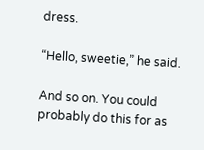dress.

“Hello, sweetie,” he said.

And so on. You could probably do this for as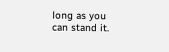long as you can stand it.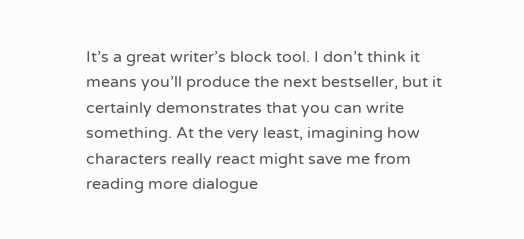It’s a great writer’s block tool. I don’t think it means you’ll produce the next bestseller, but it certainly demonstrates that you can write something. At the very least, imagining how characters really react might save me from reading more dialogue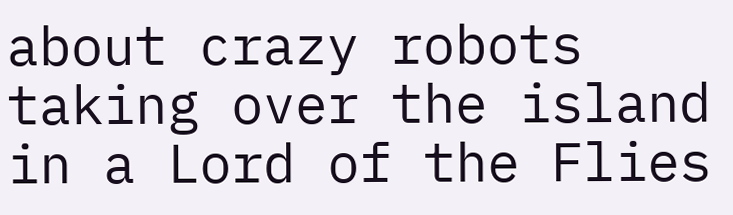about crazy robots taking over the island in a Lord of the Flies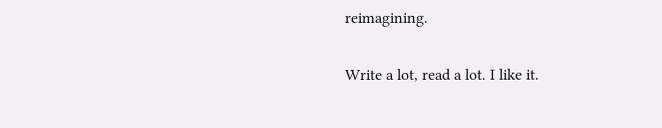reimagining.

Write a lot, read a lot. I like it.